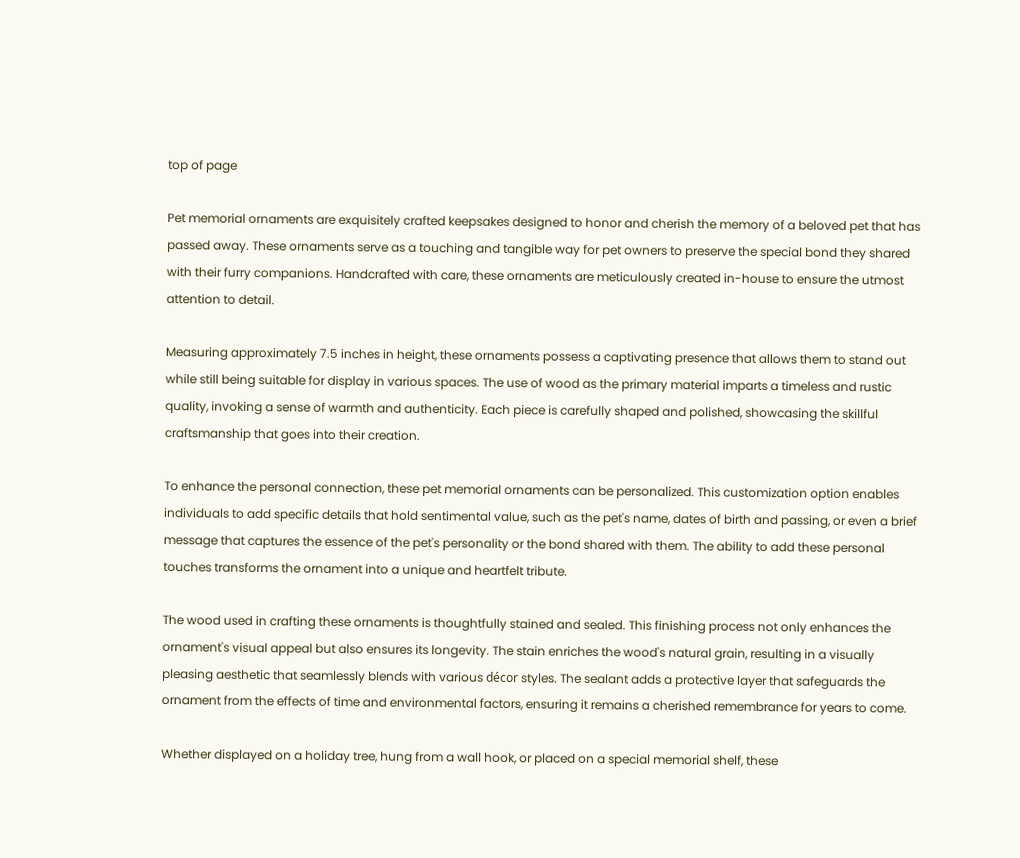top of page

Pet memorial ornaments are exquisitely crafted keepsakes designed to honor and cherish the memory of a beloved pet that has passed away. These ornaments serve as a touching and tangible way for pet owners to preserve the special bond they shared with their furry companions. Handcrafted with care, these ornaments are meticulously created in-house to ensure the utmost attention to detail.

Measuring approximately 7.5 inches in height, these ornaments possess a captivating presence that allows them to stand out while still being suitable for display in various spaces. The use of wood as the primary material imparts a timeless and rustic quality, invoking a sense of warmth and authenticity. Each piece is carefully shaped and polished, showcasing the skillful craftsmanship that goes into their creation.

To enhance the personal connection, these pet memorial ornaments can be personalized. This customization option enables individuals to add specific details that hold sentimental value, such as the pet's name, dates of birth and passing, or even a brief message that captures the essence of the pet's personality or the bond shared with them. The ability to add these personal touches transforms the ornament into a unique and heartfelt tribute.

The wood used in crafting these ornaments is thoughtfully stained and sealed. This finishing process not only enhances the ornament's visual appeal but also ensures its longevity. The stain enriches the wood's natural grain, resulting in a visually pleasing aesthetic that seamlessly blends with various décor styles. The sealant adds a protective layer that safeguards the ornament from the effects of time and environmental factors, ensuring it remains a cherished remembrance for years to come.

Whether displayed on a holiday tree, hung from a wall hook, or placed on a special memorial shelf, these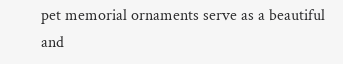pet memorial ornaments serve as a beautiful and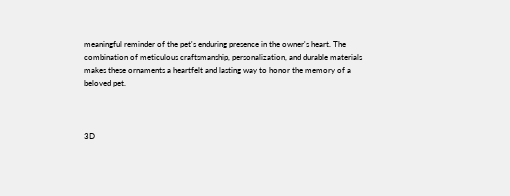meaningful reminder of the pet's enduring presence in the owner's heart. The combination of meticulous craftsmanship, personalization, and durable materials makes these ornaments a heartfelt and lasting way to honor the memory of a beloved pet.



3D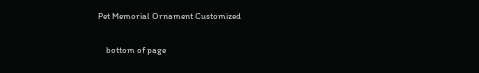Pet Memorial Ornament Customized

    bottom of page